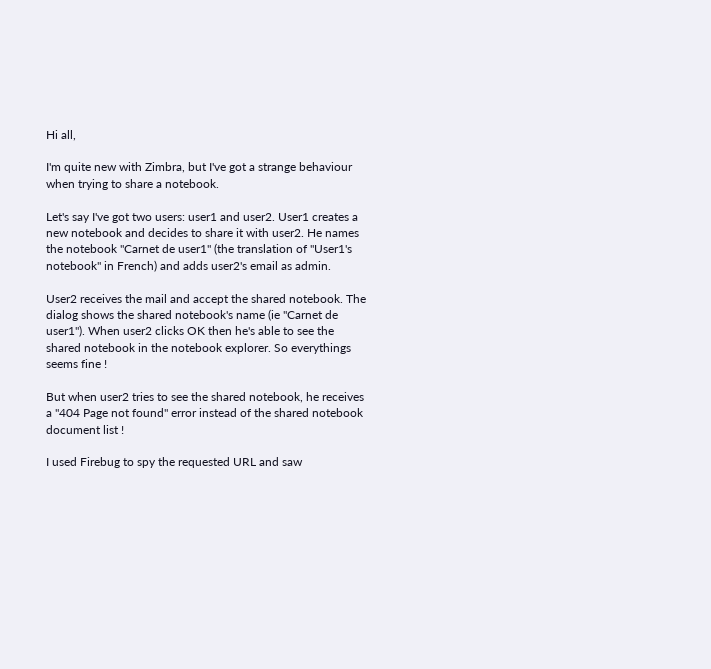Hi all,

I'm quite new with Zimbra, but I've got a strange behaviour when trying to share a notebook.

Let's say I've got two users: user1 and user2. User1 creates a new notebook and decides to share it with user2. He names the notebook "Carnet de user1" (the translation of "User1's notebook" in French) and adds user2's email as admin.

User2 receives the mail and accept the shared notebook. The dialog shows the shared notebook's name (ie "Carnet de user1"). When user2 clicks OK then he's able to see the shared notebook in the notebook explorer. So everythings seems fine !

But when user2 tries to see the shared notebook, he receives a "404 Page not found" error instead of the shared notebook document list !

I used Firebug to spy the requested URL and saw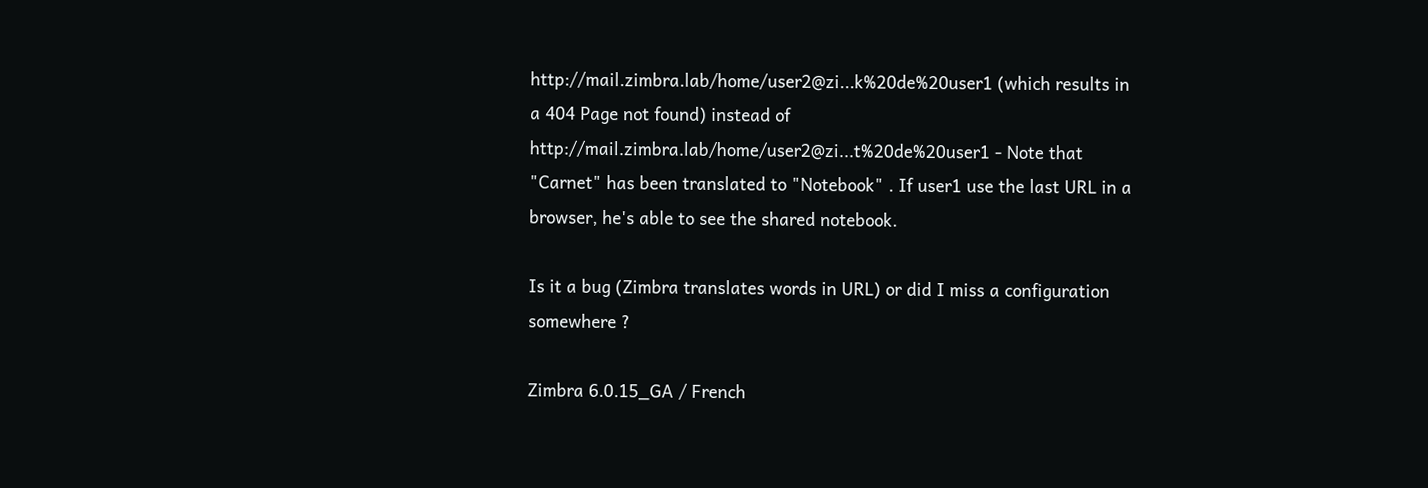http://mail.zimbra.lab/home/user2@zi...k%20de%20user1 (which results in a 404 Page not found) instead of http://mail.zimbra.lab/home/user2@zi...t%20de%20user1 - Note that "Carnet" has been translated to "Notebook" . If user1 use the last URL in a browser, he's able to see the shared notebook.

Is it a bug (Zimbra translates words in URL) or did I miss a configuration somewhere ?

Zimbra 6.0.15_GA / French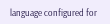language configured for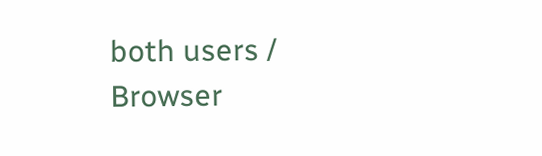both users / Browser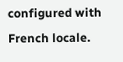configured with French locale.